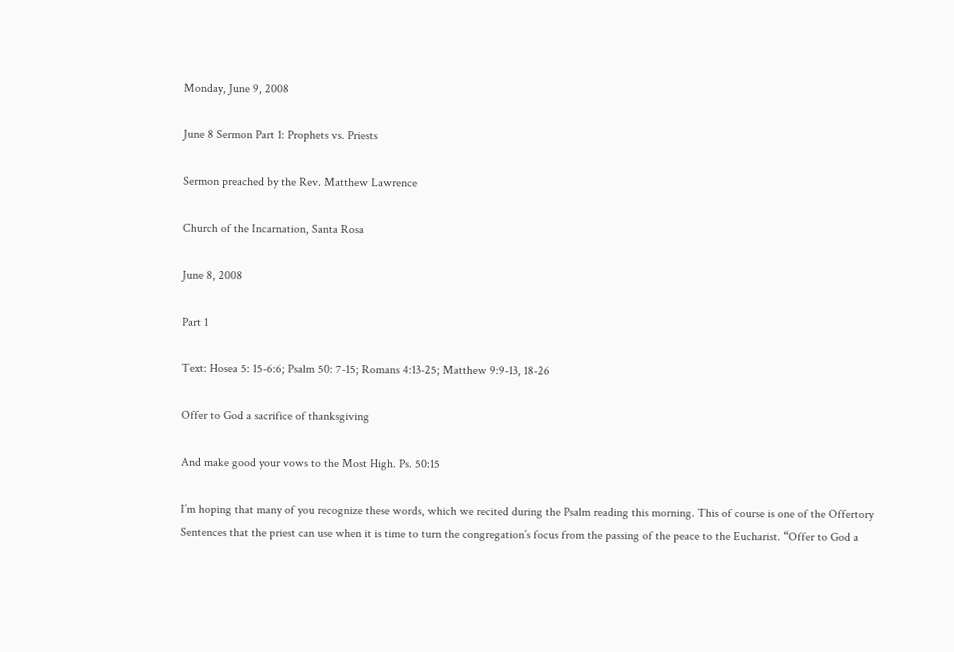Monday, June 9, 2008

June 8 Sermon Part 1: Prophets vs. Priests

Sermon preached by the Rev. Matthew Lawrence

Church of the Incarnation, Santa Rosa

June 8, 2008

Part 1

Text: Hosea 5: 15-6:6; Psalm 50: 7-15; Romans 4:13-25; Matthew 9:9-13, 18-26

Offer to God a sacrifice of thanksgiving

And make good your vows to the Most High. Ps. 50:15

I’m hoping that many of you recognize these words, which we recited during the Psalm reading this morning. This of course is one of the Offertory Sentences that the priest can use when it is time to turn the congregation’s focus from the passing of the peace to the Eucharist. “Offer to God a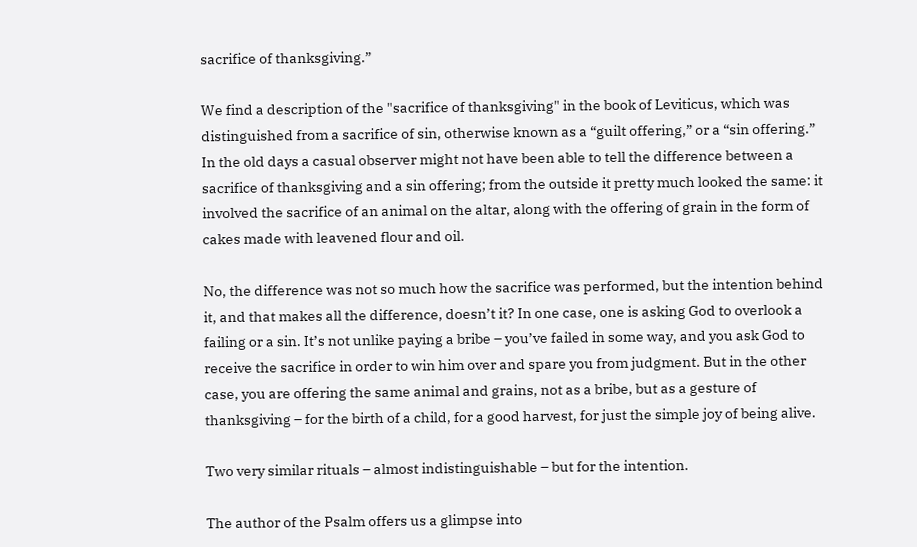sacrifice of thanksgiving.”

We find a description of the "sacrifice of thanksgiving" in the book of Leviticus, which was distinguished from a sacrifice of sin, otherwise known as a “guilt offering,” or a “sin offering.” In the old days a casual observer might not have been able to tell the difference between a sacrifice of thanksgiving and a sin offering; from the outside it pretty much looked the same: it involved the sacrifice of an animal on the altar, along with the offering of grain in the form of cakes made with leavened flour and oil.

No, the difference was not so much how the sacrifice was performed, but the intention behind it, and that makes all the difference, doesn’t it? In one case, one is asking God to overlook a failing or a sin. It’s not unlike paying a bribe – you’ve failed in some way, and you ask God to receive the sacrifice in order to win him over and spare you from judgment. But in the other case, you are offering the same animal and grains, not as a bribe, but as a gesture of thanksgiving – for the birth of a child, for a good harvest, for just the simple joy of being alive.

Two very similar rituals – almost indistinguishable – but for the intention.

The author of the Psalm offers us a glimpse into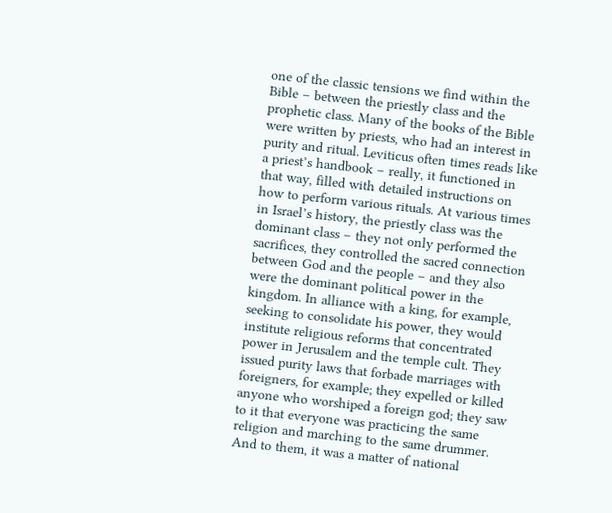one of the classic tensions we find within the Bible – between the priestly class and the prophetic class. Many of the books of the Bible were written by priests, who had an interest in purity and ritual. Leviticus often times reads like a priest’s handbook – really, it functioned in that way, filled with detailed instructions on how to perform various rituals. At various times in Israel’s history, the priestly class was the dominant class – they not only performed the sacrifices, they controlled the sacred connection between God and the people – and they also were the dominant political power in the kingdom. In alliance with a king, for example, seeking to consolidate his power, they would institute religious reforms that concentrated power in Jerusalem and the temple cult. They issued purity laws that forbade marriages with foreigners, for example; they expelled or killed anyone who worshiped a foreign god; they saw to it that everyone was practicing the same religion and marching to the same drummer. And to them, it was a matter of national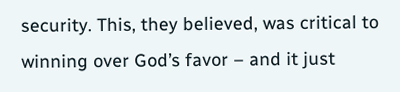security. This, they believed, was critical to winning over God’s favor – and it just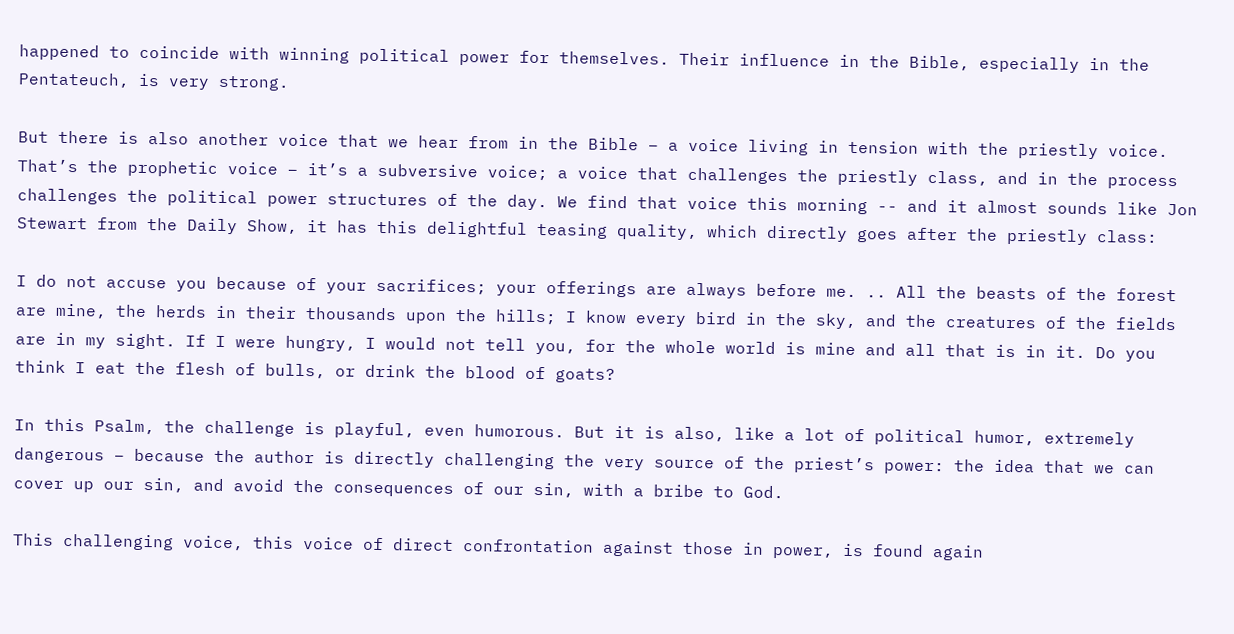happened to coincide with winning political power for themselves. Their influence in the Bible, especially in the Pentateuch, is very strong.

But there is also another voice that we hear from in the Bible – a voice living in tension with the priestly voice. That’s the prophetic voice – it’s a subversive voice; a voice that challenges the priestly class, and in the process challenges the political power structures of the day. We find that voice this morning -- and it almost sounds like Jon Stewart from the Daily Show, it has this delightful teasing quality, which directly goes after the priestly class:

I do not accuse you because of your sacrifices; your offerings are always before me. .. All the beasts of the forest are mine, the herds in their thousands upon the hills; I know every bird in the sky, and the creatures of the fields are in my sight. If I were hungry, I would not tell you, for the whole world is mine and all that is in it. Do you think I eat the flesh of bulls, or drink the blood of goats?

In this Psalm, the challenge is playful, even humorous. But it is also, like a lot of political humor, extremely dangerous – because the author is directly challenging the very source of the priest’s power: the idea that we can cover up our sin, and avoid the consequences of our sin, with a bribe to God.

This challenging voice, this voice of direct confrontation against those in power, is found again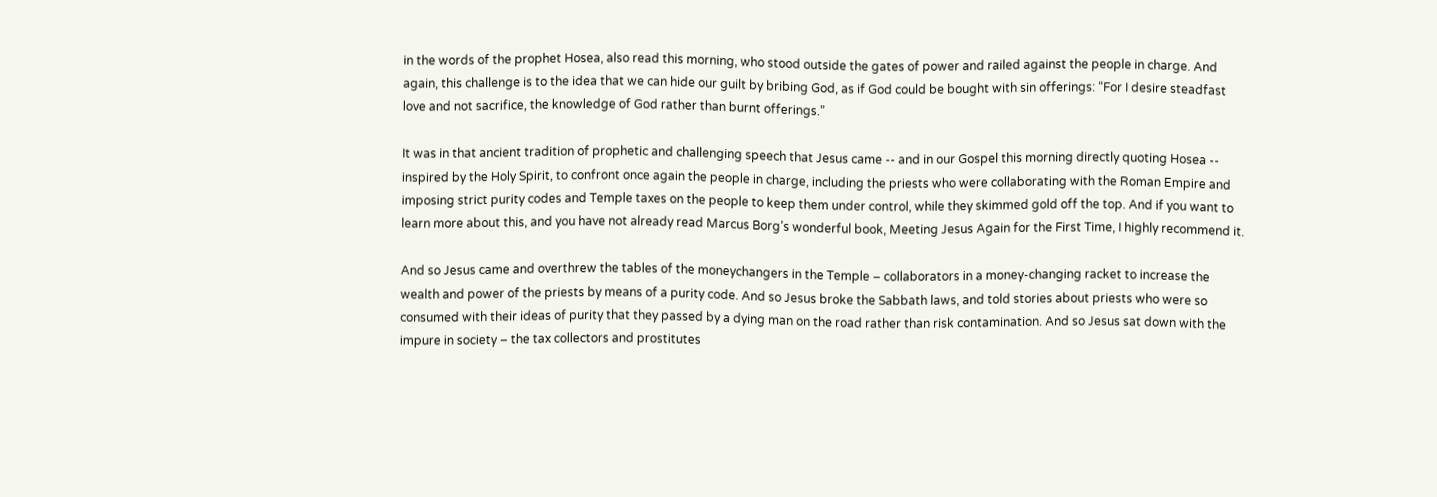in the words of the prophet Hosea, also read this morning, who stood outside the gates of power and railed against the people in charge. And again, this challenge is to the idea that we can hide our guilt by bribing God, as if God could be bought with sin offerings: “For I desire steadfast love and not sacrifice, the knowledge of God rather than burnt offerings.”

It was in that ancient tradition of prophetic and challenging speech that Jesus came -- and in our Gospel this morning directly quoting Hosea -- inspired by the Holy Spirit, to confront once again the people in charge, including the priests who were collaborating with the Roman Empire and imposing strict purity codes and Temple taxes on the people to keep them under control, while they skimmed gold off the top. And if you want to learn more about this, and you have not already read Marcus Borg’s wonderful book, Meeting Jesus Again for the First Time, I highly recommend it.

And so Jesus came and overthrew the tables of the moneychangers in the Temple – collaborators in a money-changing racket to increase the wealth and power of the priests by means of a purity code. And so Jesus broke the Sabbath laws, and told stories about priests who were so consumed with their ideas of purity that they passed by a dying man on the road rather than risk contamination. And so Jesus sat down with the impure in society – the tax collectors and prostitutes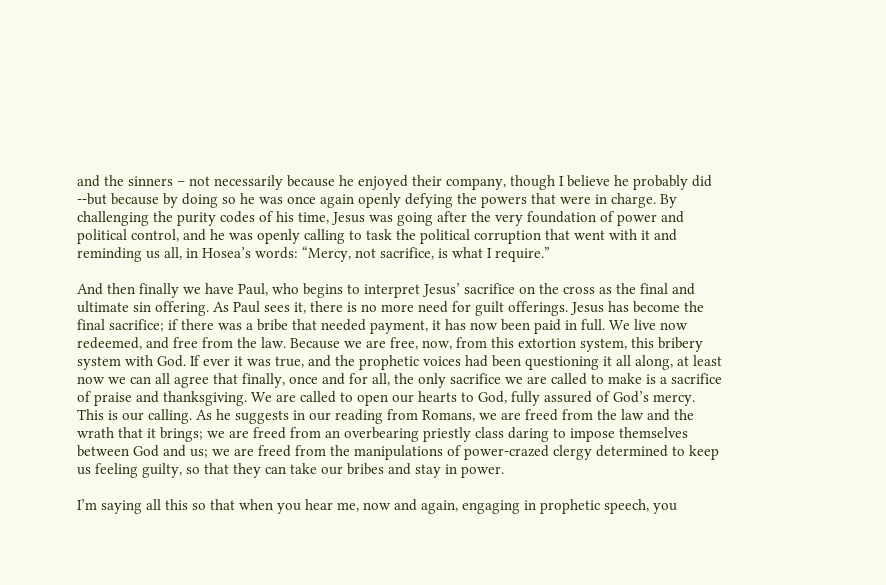and the sinners – not necessarily because he enjoyed their company, though I believe he probably did --but because by doing so he was once again openly defying the powers that were in charge. By challenging the purity codes of his time, Jesus was going after the very foundation of power and political control, and he was openly calling to task the political corruption that went with it and reminding us all, in Hosea’s words: “Mercy, not sacrifice, is what I require.”

And then finally we have Paul, who begins to interpret Jesus’ sacrifice on the cross as the final and ultimate sin offering. As Paul sees it, there is no more need for guilt offerings. Jesus has become the final sacrifice; if there was a bribe that needed payment, it has now been paid in full. We live now redeemed, and free from the law. Because we are free, now, from this extortion system, this bribery system with God. If ever it was true, and the prophetic voices had been questioning it all along, at least now we can all agree that finally, once and for all, the only sacrifice we are called to make is a sacrifice of praise and thanksgiving. We are called to open our hearts to God, fully assured of God’s mercy. This is our calling. As he suggests in our reading from Romans, we are freed from the law and the wrath that it brings; we are freed from an overbearing priestly class daring to impose themselves between God and us; we are freed from the manipulations of power-crazed clergy determined to keep us feeling guilty, so that they can take our bribes and stay in power.

I’m saying all this so that when you hear me, now and again, engaging in prophetic speech, you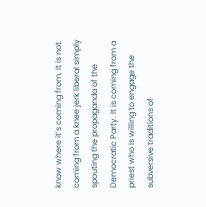know where it’s coming from. It is not coming from a knee jerk liberal simply spouting the propaganda of the Democratic Party. It is coming from a priest who is willing to engage the subversive traditions of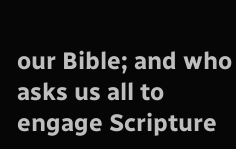our Bible; and who asks us all to engage Scripture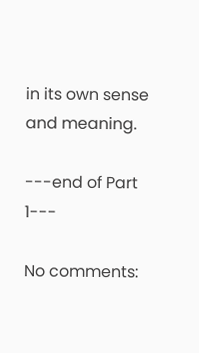in its own sense and meaning.

---end of Part 1---

No comments: